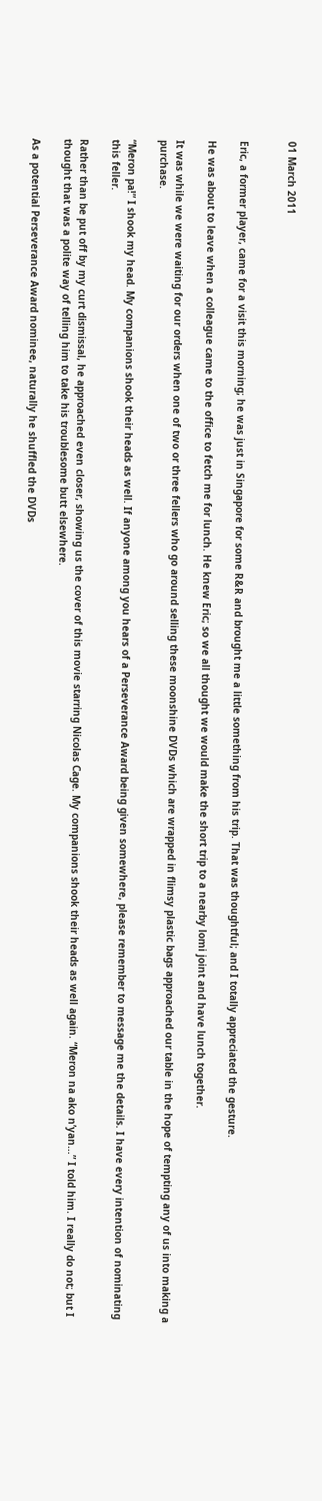01 March 2011


Eric, a former player, came for a visit this morning; he was just in Singapore for some R&R and brought me a little something from his trip. That was thoughtful; and I totally appreciated the gesture.

He was about to leave when a colleague came to the office to fetch me for lunch. He knew Eric; so we all thought we would make the short trip to a nearby lomi joint and have lunch together.

It was while we were waiting for our orders when one of two or three fellers who go around selling these moonshine DVDs which are wrapped in flimsy plastic bags approached our table in the hope of tempting any of us into making a purchase.

“Meron pa!” I shook my head. My companions shook their heads as well. If anyone among you hears of a Perseverance Award being given somewhere, please remember to message me the details. I have every intention of nominating this feller.

Rather than be put off by my curt dismissal, he approached even closer, showing us the cover of this movie starring Nicolas Cage. My companions shook their heads as well again. “Meron na ako n’yan…” I told him. I really do not; but I thought that was a polite way of telling him to take his troublesome butt elsewhere.

As a potential Perseverance Award nominee, naturally he shuffled the DVDs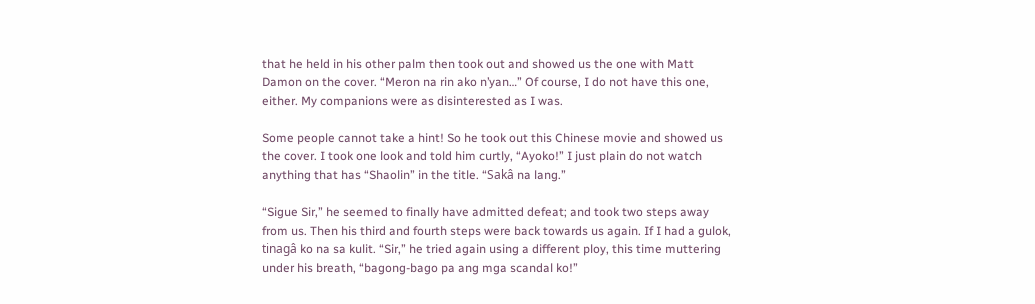that he held in his other palm then took out and showed us the one with Matt Damon on the cover. “Meron na rin ako n’yan…” Of course, I do not have this one, either. My companions were as disinterested as I was.

Some people cannot take a hint! So he took out this Chinese movie and showed us the cover. I took one look and told him curtly, “Ayoko!” I just plain do not watch anything that has “Shaolin” in the title. “Sakâ na lang.”

“Sigue Sir,” he seemed to finally have admitted defeat; and took two steps away from us. Then his third and fourth steps were back towards us again. If I had a gulok, tinagâ ko na sa kulit. “Sir,” he tried again using a different ploy, this time muttering under his breath, “bagong-bago pa ang mga scandal ko!”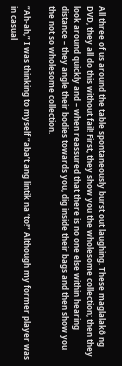All three of us around the table spontaneously burst out laughing. These maglalakô ng DVD, they all do this without fail! First, they show you the wholesome collection; then they look around quickly and – when reassured that there is no one else within hearing distance – they angle their bodies towards you, dig inside their bags and then show you the not so wholesome collection.

“Ah-ah,” I was thinking to myself “aba’t ang lintik na ‘to!” Although my former player was in casual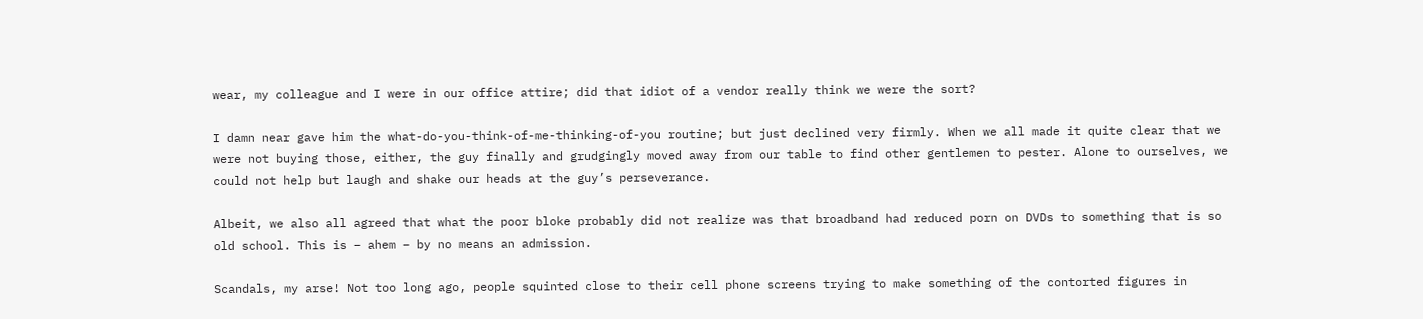wear, my colleague and I were in our office attire; did that idiot of a vendor really think we were the sort?

I damn near gave him the what-do-you-think-of-me-thinking-of-you routine; but just declined very firmly. When we all made it quite clear that we were not buying those, either, the guy finally and grudgingly moved away from our table to find other gentlemen to pester. Alone to ourselves, we could not help but laugh and shake our heads at the guy’s perseverance.

Albeit, we also all agreed that what the poor bloke probably did not realize was that broadband had reduced porn on DVDs to something that is so old school. This is – ahem – by no means an admission.

Scandals, my arse! Not too long ago, people squinted close to their cell phone screens trying to make something of the contorted figures in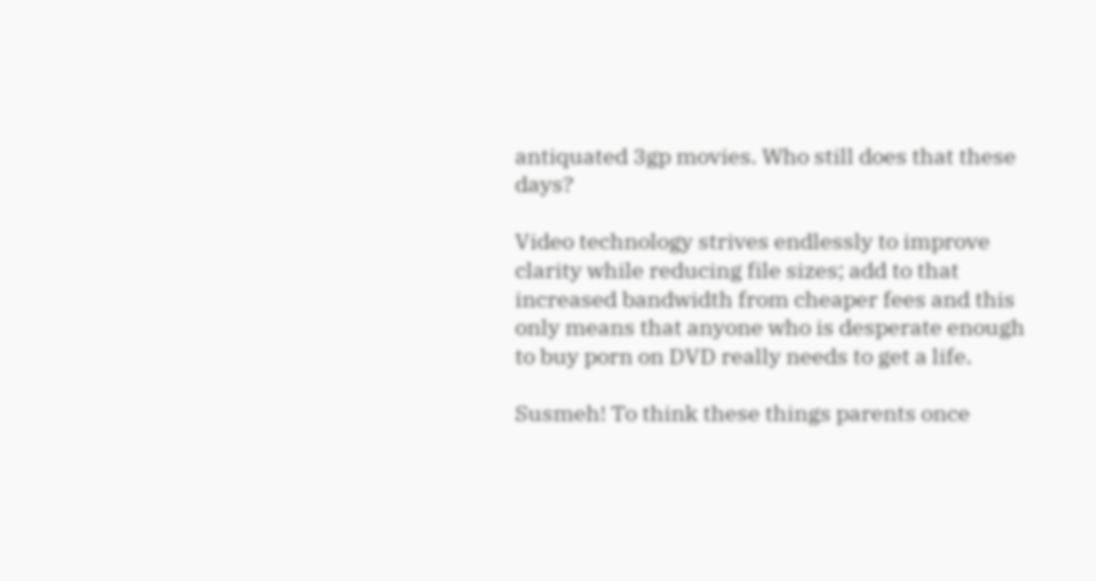antiquated 3gp movies. Who still does that these days?

Video technology strives endlessly to improve clarity while reducing file sizes; add to that increased bandwidth from cheaper fees and this only means that anyone who is desperate enough to buy porn on DVD really needs to get a life.

Susmeh! To think these things parents once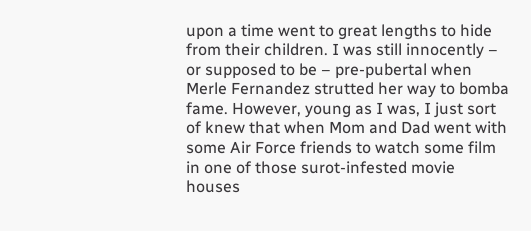upon a time went to great lengths to hide from their children. I was still innocently – or supposed to be – pre-pubertal when Merle Fernandez strutted her way to bomba fame. However, young as I was, I just sort of knew that when Mom and Dad went with some Air Force friends to watch some film in one of those surot-infested movie houses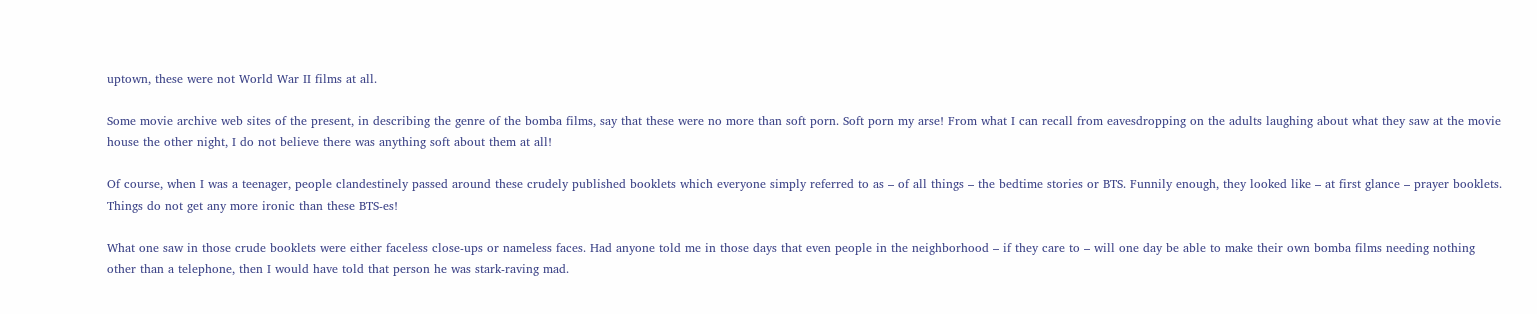uptown, these were not World War II films at all.

Some movie archive web sites of the present, in describing the genre of the bomba films, say that these were no more than soft porn. Soft porn my arse! From what I can recall from eavesdropping on the adults laughing about what they saw at the movie house the other night, I do not believe there was anything soft about them at all!

Of course, when I was a teenager, people clandestinely passed around these crudely published booklets which everyone simply referred to as – of all things – the bedtime stories or BTS. Funnily enough, they looked like – at first glance – prayer booklets. Things do not get any more ironic than these BTS-es!

What one saw in those crude booklets were either faceless close-ups or nameless faces. Had anyone told me in those days that even people in the neighborhood – if they care to – will one day be able to make their own bomba films needing nothing other than a telephone, then I would have told that person he was stark-raving mad.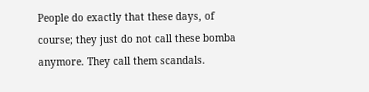People do exactly that these days, of course; they just do not call these bomba anymore. They call them scandals.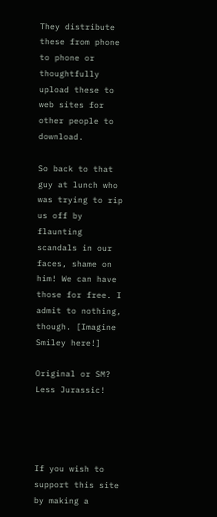They distribute these from phone to phone or thoughtfully upload these to web sites for other people to download.

So back to that guy at lunch who was trying to rip us off by flaunting scandals in our faces, shame on him! We can have those for free. I admit to nothing, though. [Imagine Smiley here!]

Original or SM?
Less Jurassic!




If you wish to support this site by making a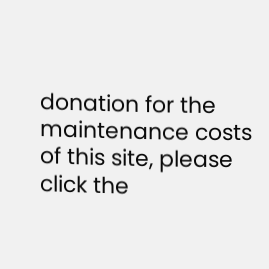donation for the maintenance costs of this site, please click the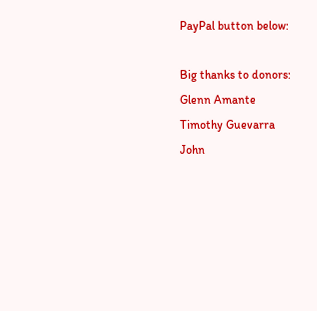PayPal button below:

Big thanks to donors:
Glenn Amante
Timothy Guevarra
John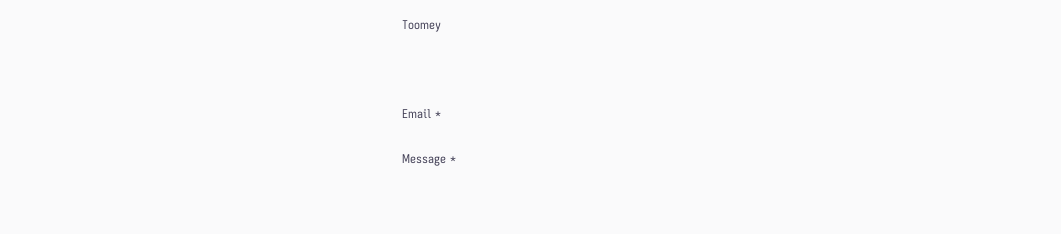Toomey



Email *

Message *